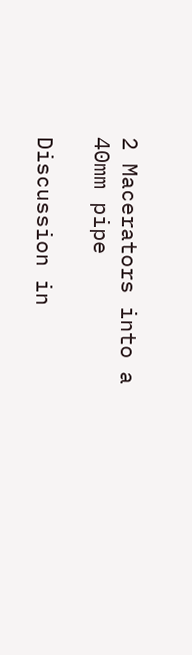2 Macerators into a 40mm pipe

Discussion in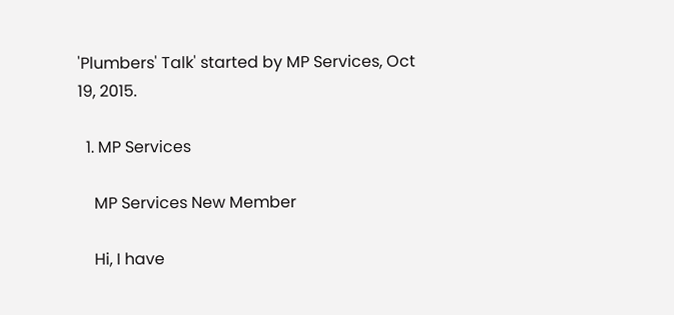'Plumbers' Talk' started by MP Services, Oct 19, 2015.

  1. MP Services

    MP Services New Member

    Hi, I have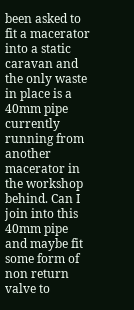been asked to fit a macerator into a static caravan and the only waste in place is a 40mm pipe currently running from another macerator in the workshop behind. Can I join into this 40mm pipe and maybe fit some form of non return valve to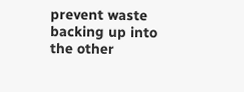prevent waste backing up into the other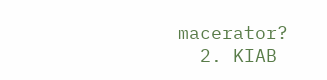macerator?
  2. KIAB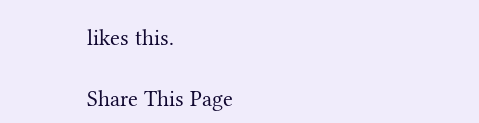likes this.

Share This Page